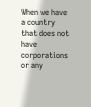When we have a country that does not have corporations or any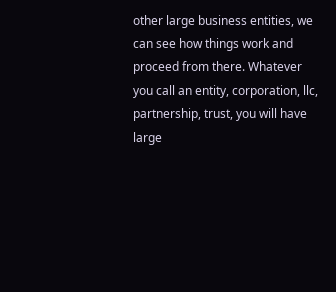other large business entities, we can see how things work and proceed from there. Whatever you call an entity, corporation, llc, partnership, trust, you will have large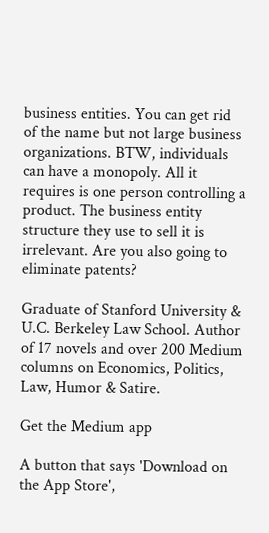business entities. You can get rid of the name but not large business organizations. BTW, individuals can have a monopoly. All it requires is one person controlling a product. The business entity structure they use to sell it is irrelevant. Are you also going to eliminate patents?

Graduate of Stanford University & U.C. Berkeley Law School. Author of 17 novels and over 200 Medium columns on Economics, Politics, Law, Humor & Satire.

Get the Medium app

A button that says 'Download on the App Store',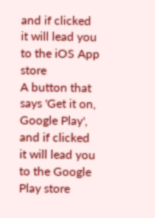and if clicked it will lead you to the iOS App store
A button that says 'Get it on, Google Play', and if clicked it will lead you to the Google Play store